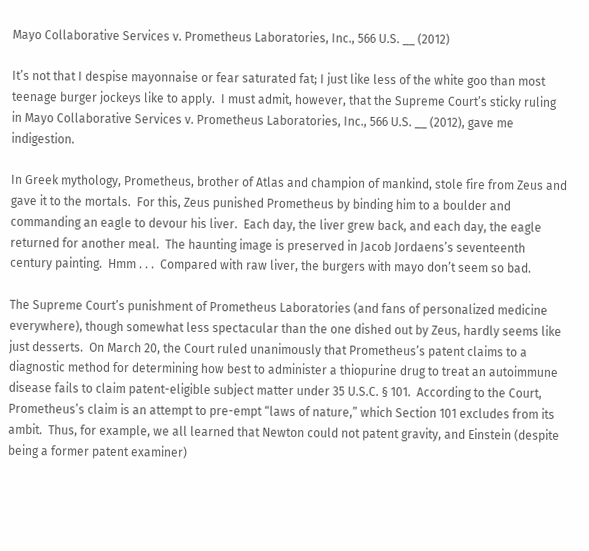Mayo Collaborative Services v. Prometheus Laboratories, Inc., 566 U.S. __ (2012)

It’s not that I despise mayonnaise or fear saturated fat; I just like less of the white goo than most teenage burger jockeys like to apply.  I must admit, however, that the Supreme Court’s sticky ruling in Mayo Collaborative Services v. Prometheus Laboratories, Inc., 566 U.S. __ (2012), gave me indigestion.

In Greek mythology, Prometheus, brother of Atlas and champion of mankind, stole fire from Zeus and gave it to the mortals.  For this, Zeus punished Prometheus by binding him to a boulder and commanding an eagle to devour his liver.  Each day, the liver grew back, and each day, the eagle returned for another meal.  The haunting image is preserved in Jacob Jordaens’s seventeenth century painting.  Hmm . . .  Compared with raw liver, the burgers with mayo don’t seem so bad.

The Supreme Court’s punishment of Prometheus Laboratories (and fans of personalized medicine everywhere), though somewhat less spectacular than the one dished out by Zeus, hardly seems like just desserts.  On March 20, the Court ruled unanimously that Prometheus’s patent claims to a diagnostic method for determining how best to administer a thiopurine drug to treat an autoimmune disease fails to claim patent-eligible subject matter under 35 U.S.C. § 101.  According to the Court, Prometheus’s claim is an attempt to pre-empt “laws of nature,” which Section 101 excludes from its ambit.  Thus, for example, we all learned that Newton could not patent gravity, and Einstein (despite being a former patent examiner)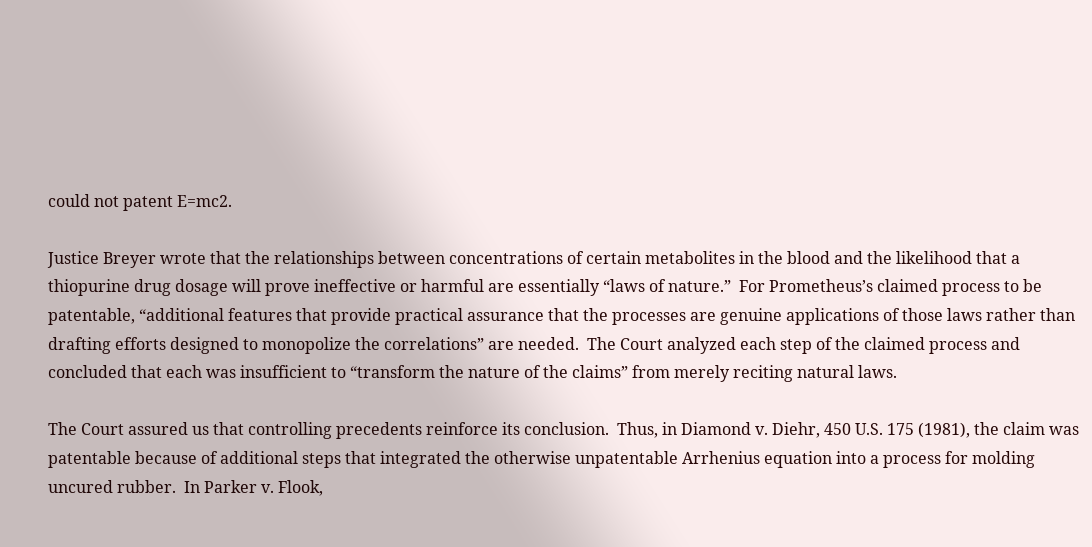could not patent E=mc2.

Justice Breyer wrote that the relationships between concentrations of certain metabolites in the blood and the likelihood that a thiopurine drug dosage will prove ineffective or harmful are essentially “laws of nature.”  For Prometheus’s claimed process to be patentable, “additional features that provide practical assurance that the processes are genuine applications of those laws rather than drafting efforts designed to monopolize the correlations” are needed.  The Court analyzed each step of the claimed process and concluded that each was insufficient to “transform the nature of the claims” from merely reciting natural laws.

The Court assured us that controlling precedents reinforce its conclusion.  Thus, in Diamond v. Diehr, 450 U.S. 175 (1981), the claim was patentable because of additional steps that integrated the otherwise unpatentable Arrhenius equation into a process for molding uncured rubber.  In Parker v. Flook,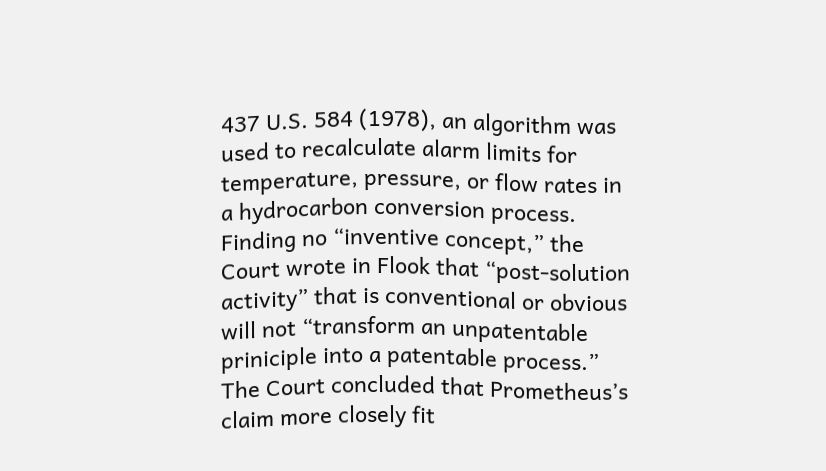437 U.S. 584 (1978), an algorithm was used to recalculate alarm limits for temperature, pressure, or flow rates in a hydrocarbon conversion process.  Finding no “inventive concept,” the Court wrote in Flook that “post-solution activity” that is conventional or obvious will not “transform an unpatentable priniciple into a patentable process.”  The Court concluded that Prometheus’s claim more closely fit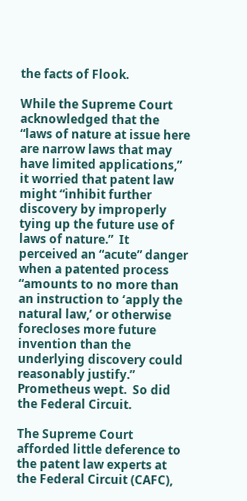the facts of Flook.

While the Supreme Court acknowledged that the “laws of nature at issue here are narrow laws that may have limited applications,” it worried that patent law might “inhibit further discovery by improperly tying up the future use of laws of nature.”  It perceived an “acute” danger when a patented process “amounts to no more than an instruction to ‘apply the natural law,’ or otherwise forecloses more future invention than the underlying discovery could reasonably justify.”  Prometheus wept.  So did the Federal Circuit.

The Supreme Court afforded little deference to the patent law experts at the Federal Circuit (CAFC),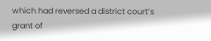which had reversed a district court’s grant of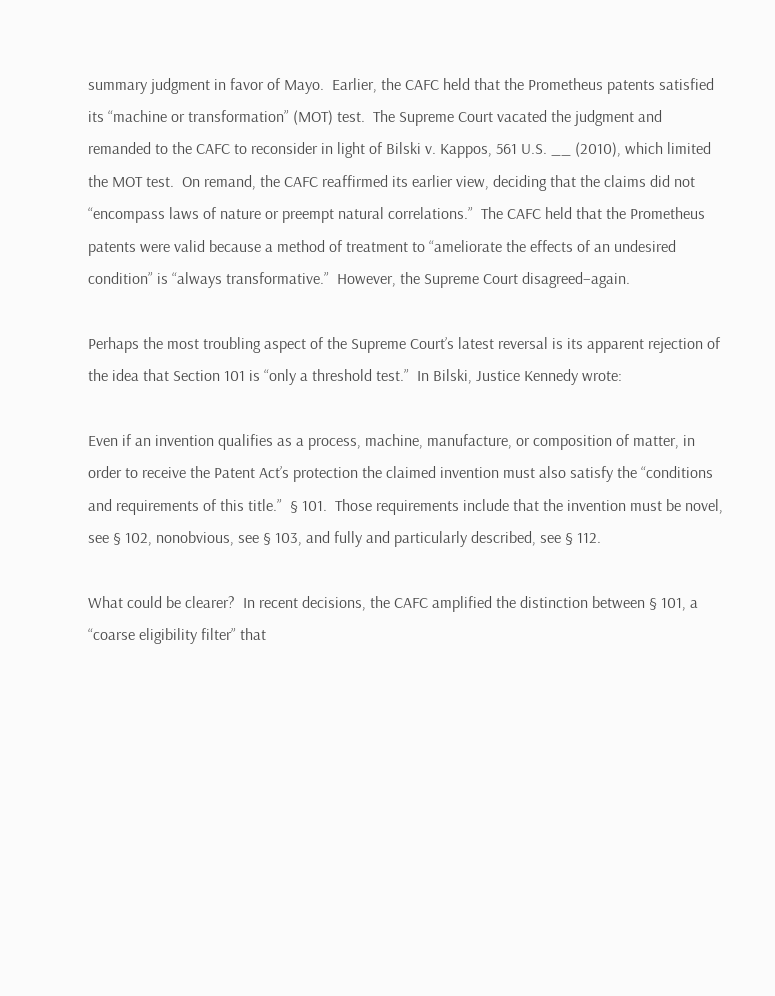summary judgment in favor of Mayo.  Earlier, the CAFC held that the Prometheus patents satisfied its “machine or transformation” (MOT) test.  The Supreme Court vacated the judgment and remanded to the CAFC to reconsider in light of Bilski v. Kappos, 561 U.S. __ (2010), which limited the MOT test.  On remand, the CAFC reaffirmed its earlier view, deciding that the claims did not “encompass laws of nature or preempt natural correlations.”  The CAFC held that the Prometheus patents were valid because a method of treatment to “ameliorate the effects of an undesired condition” is “always transformative.”  However, the Supreme Court disagreed–again.

Perhaps the most troubling aspect of the Supreme Court’s latest reversal is its apparent rejection of the idea that Section 101 is “only a threshold test.”  In Bilski, Justice Kennedy wrote:

Even if an invention qualifies as a process, machine, manufacture, or composition of matter, in order to receive the Patent Act’s protection the claimed invention must also satisfy the “conditions and requirements of this title.”  § 101.  Those requirements include that the invention must be novel, see § 102, nonobvious, see § 103, and fully and particularly described, see § 112.

What could be clearer?  In recent decisions, the CAFC amplified the distinction between § 101, a “coarse eligibility filter” that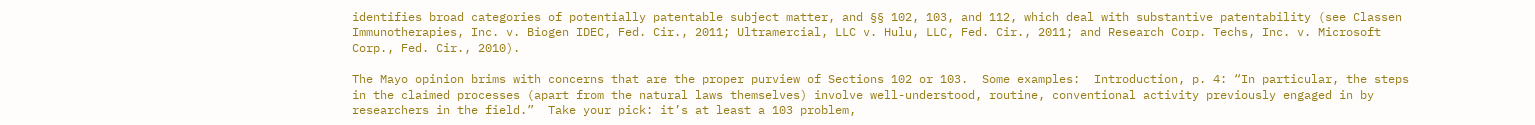identifies broad categories of potentially patentable subject matter, and §§ 102, 103, and 112, which deal with substantive patentability (see Classen Immunotherapies, Inc. v. Biogen IDEC, Fed. Cir., 2011; Ultramercial, LLC v. Hulu, LLC, Fed. Cir., 2011; and Research Corp. Techs, Inc. v. Microsoft Corp., Fed. Cir., 2010).

The Mayo opinion brims with concerns that are the proper purview of Sections 102 or 103.  Some examples:  Introduction, p. 4: “In particular, the steps in the claimed processes (apart from the natural laws themselves) involve well-understood, routine, conventional activity previously engaged in by researchers in the field.”  Take your pick: it’s at least a 103 problem,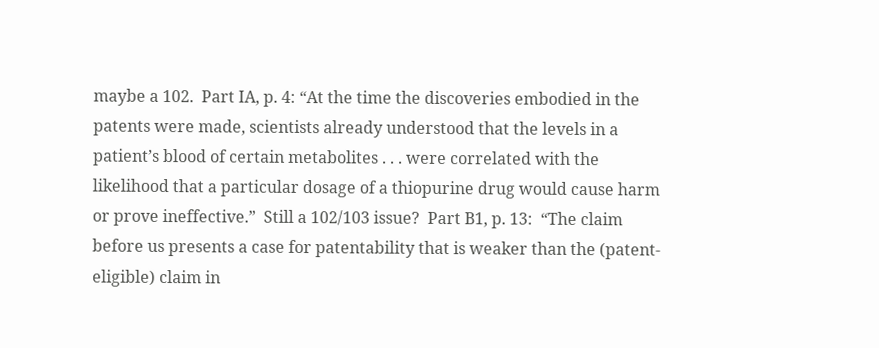maybe a 102.  Part IA, p. 4: “At the time the discoveries embodied in the patents were made, scientists already understood that the levels in a patient’s blood of certain metabolites . . . were correlated with the likelihood that a particular dosage of a thiopurine drug would cause harm or prove ineffective.”  Still a 102/103 issue?  Part B1, p. 13:  “The claim before us presents a case for patentability that is weaker than the (patent-eligible) claim in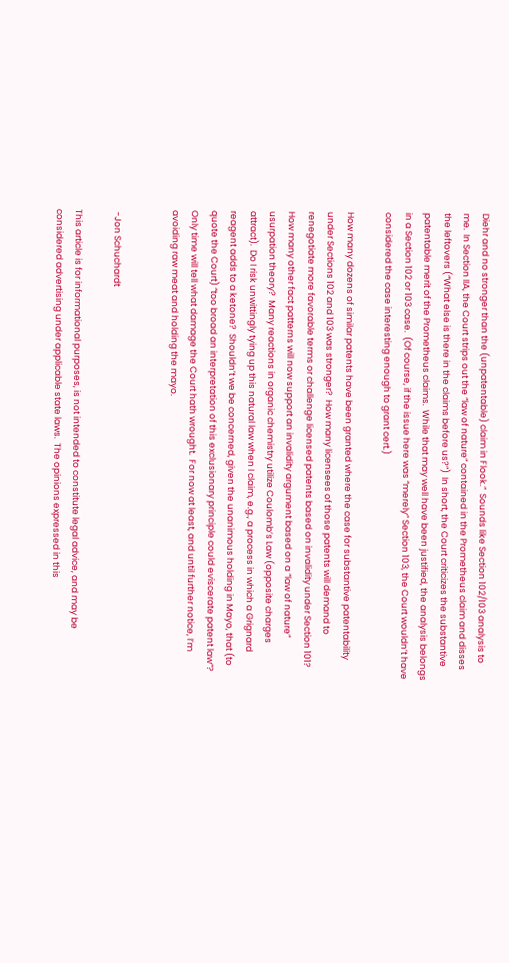Diehr and no stronger than the (unpatentable) claim in Flook.”  Sounds like Section 102/103 analysis to me.  In Section IIA, the Court strips out the “law of nature” contained in the Prometheus claim and disses the leftovers (“What else is there in the claims before us?”)  In short, the Court criticizes the substantive patentable merit of the Prometheus claims.  While that may well have been justified, the analysis belongs in a Section 102 or 103 case.  (Of course, if the issue here was “merely” Section 103, the Court wouldn’t have considered the case interesting enough to grant cert.)

How many dozens of similar patents have been granted where the case for substantive patentability under Sections 102 and 103 was stronger?  How many licensees of those patents will demand to renegotiate more favorable terms or challenge licensed patents based on invalidity under Section 101?  How many other fact patterns will now support an invalidity argument based on a “law of nature” usurpation theory?  Many reactions in organic chemistry utilize Coulomb’s Law (opposite charges attract).  Do I risk unwittingly tying up this natural law when I claim, e.g., a process in which a Grignard reagent adds to a ketone?  Shouldn’t we be concerned, given the unanimous holding in Mayo, that (to quote the Court) “too broad an interpretation of this exclusionary principle could eviscerate patent law”?  Only time will tell what damage the Court hath wrought.  For now at least, and until further notice, I’m avoiding raw meat and holding the mayo.


 -Jon Schuchardt

This article is for informational purposes, is not intended to constitute legal advice, and may be considered advertising under applicable state laws.  The opinions expressed in this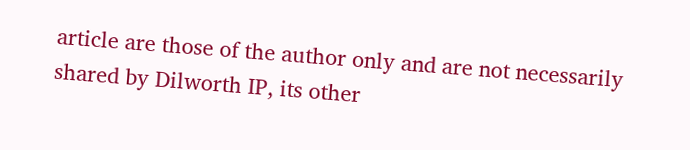article are those of the author only and are not necessarily shared by Dilworth IP, its other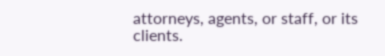attorneys, agents, or staff, or its clients.